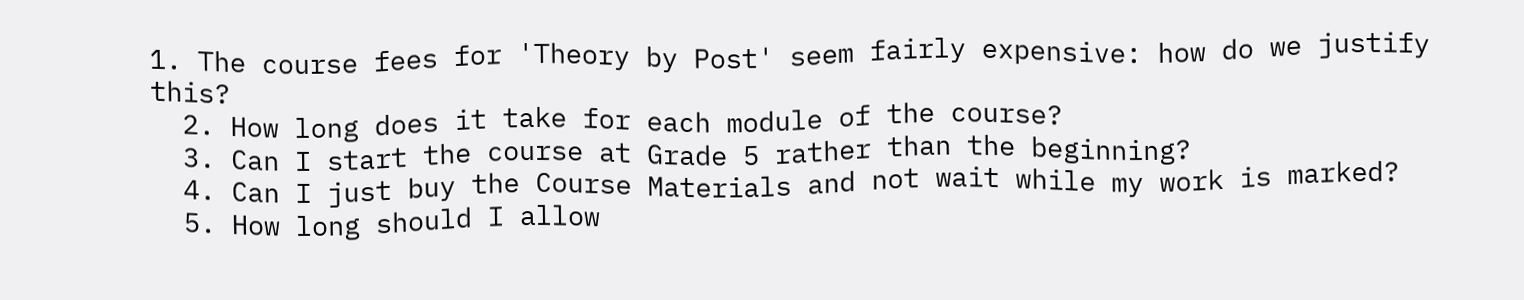1. The course fees for 'Theory by Post' seem fairly expensive: how do we justify this?
  2. How long does it take for each module of the course?
  3. Can I start the course at Grade 5 rather than the beginning?
  4. Can I just buy the Course Materials and not wait while my work is marked?
  5. How long should I allow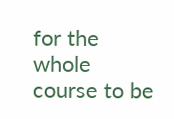for the whole course to be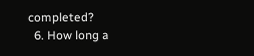completed?
  6. How long a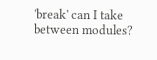'break' can I take between modules?